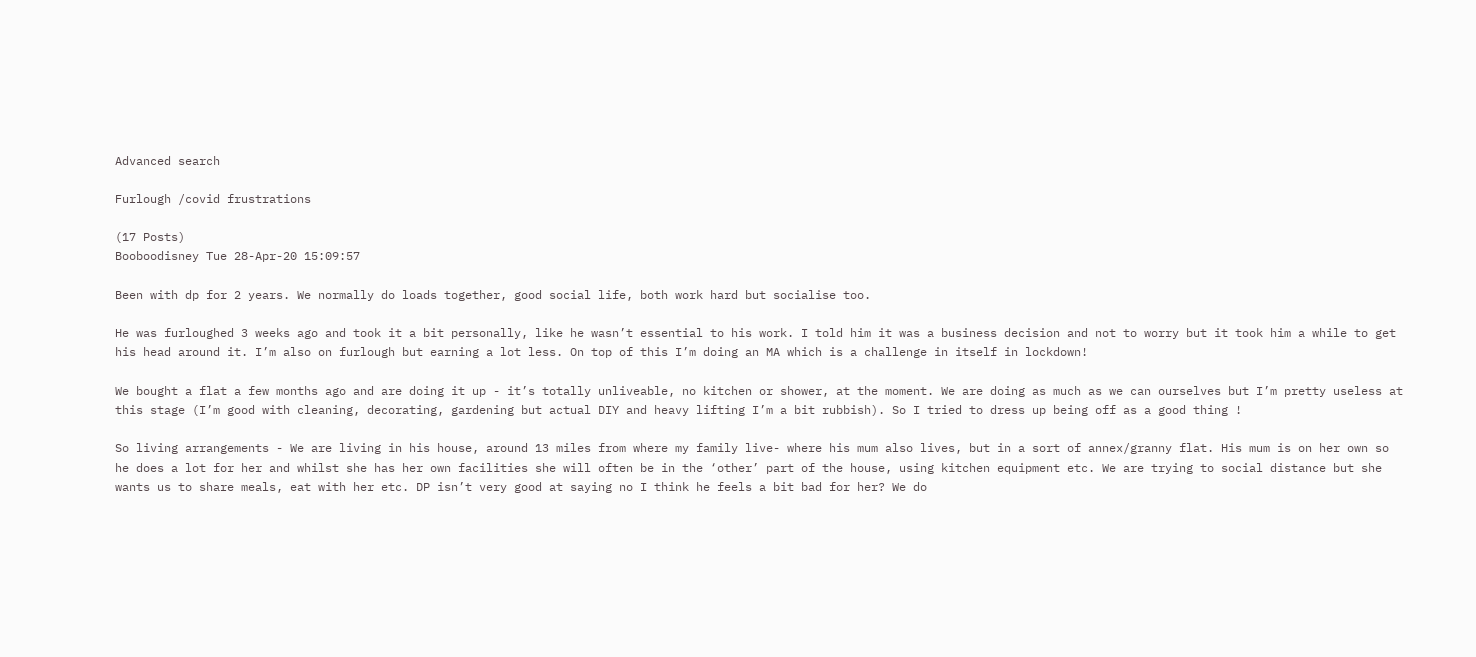Advanced search

Furlough /covid frustrations

(17 Posts)
Booboodisney Tue 28-Apr-20 15:09:57

Been with dp for 2 years. We normally do loads together, good social life, both work hard but socialise too.

He was furloughed 3 weeks ago and took it a bit personally, like he wasn’t essential to his work. I told him it was a business decision and not to worry but it took him a while to get his head around it. I’m also on furlough but earning a lot less. On top of this I’m doing an MA which is a challenge in itself in lockdown!

We bought a flat a few months ago and are doing it up - it’s totally unliveable, no kitchen or shower, at the moment. We are doing as much as we can ourselves but I’m pretty useless at this stage (I’m good with cleaning, decorating, gardening but actual DIY and heavy lifting I’m a bit rubbish). So I tried to dress up being off as a good thing !

So living arrangements - We are living in his house, around 13 miles from where my family live- where his mum also lives, but in a sort of annex/granny flat. His mum is on her own so he does a lot for her and whilst she has her own facilities she will often be in the ‘other’ part of the house, using kitchen equipment etc. We are trying to social distance but she wants us to share meals, eat with her etc. DP isn’t very good at saying no I think he feels a bit bad for her? We do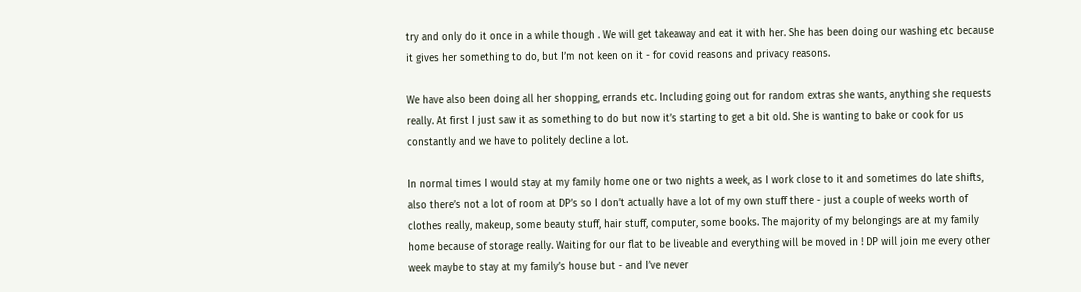try and only do it once in a while though . We will get takeaway and eat it with her. She has been doing our washing etc because it gives her something to do, but I’m not keen on it - for covid reasons and privacy reasons.

We have also been doing all her shopping, errands etc. Including going out for random extras she wants, anything she requests really. At first I just saw it as something to do but now it’s starting to get a bit old. She is wanting to bake or cook for us constantly and we have to politely decline a lot.

In normal times I would stay at my family home one or two nights a week, as I work close to it and sometimes do late shifts, also there’s not a lot of room at DP’s so I don’t actually have a lot of my own stuff there - just a couple of weeks worth of clothes really, makeup, some beauty stuff, hair stuff, computer, some books. The majority of my belongings are at my family home because of storage really. Waiting for our flat to be liveable and everything will be moved in ! DP will join me every other week maybe to stay at my family’s house but - and I’ve never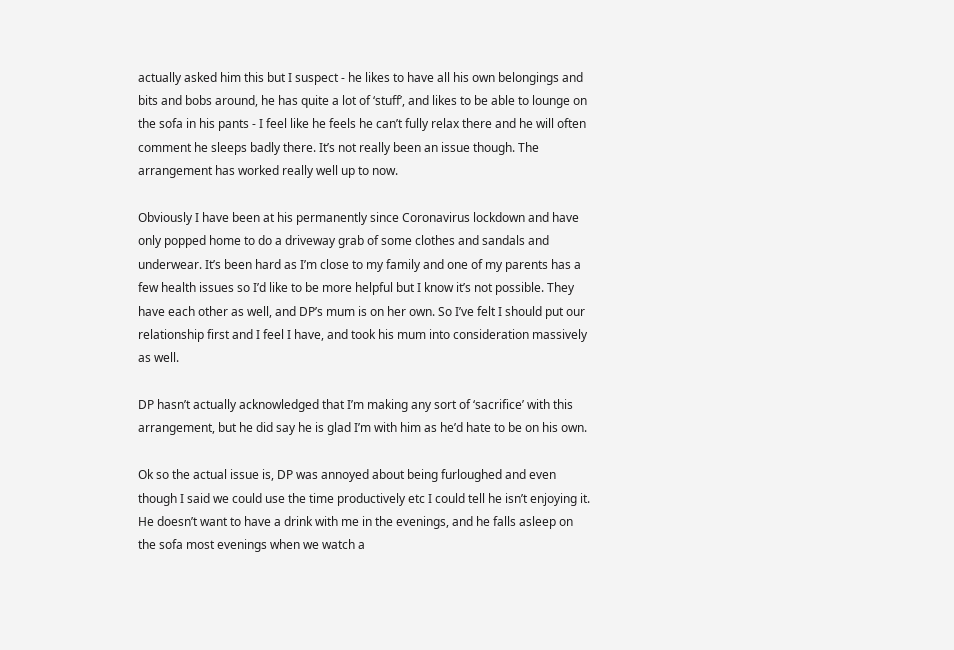actually asked him this but I suspect - he likes to have all his own belongings and bits and bobs around, he has quite a lot of ‘stuff’, and likes to be able to lounge on the sofa in his pants - I feel like he feels he can’t fully relax there and he will often comment he sleeps badly there. It’s not really been an issue though. The arrangement has worked really well up to now.

Obviously I have been at his permanently since Coronavirus lockdown and have only popped home to do a driveway grab of some clothes and sandals and underwear. It’s been hard as I’m close to my family and one of my parents has a few health issues so I’d like to be more helpful but I know it’s not possible. They have each other as well, and DP’s mum is on her own. So I’ve felt I should put our relationship first and I feel I have, and took his mum into consideration massively as well.

DP hasn’t actually acknowledged that I’m making any sort of ‘sacrifice’ with this arrangement, but he did say he is glad I’m with him as he’d hate to be on his own.

Ok so the actual issue is, DP was annoyed about being furloughed and even though I said we could use the time productively etc I could tell he isn’t enjoying it. He doesn’t want to have a drink with me in the evenings, and he falls asleep on the sofa most evenings when we watch a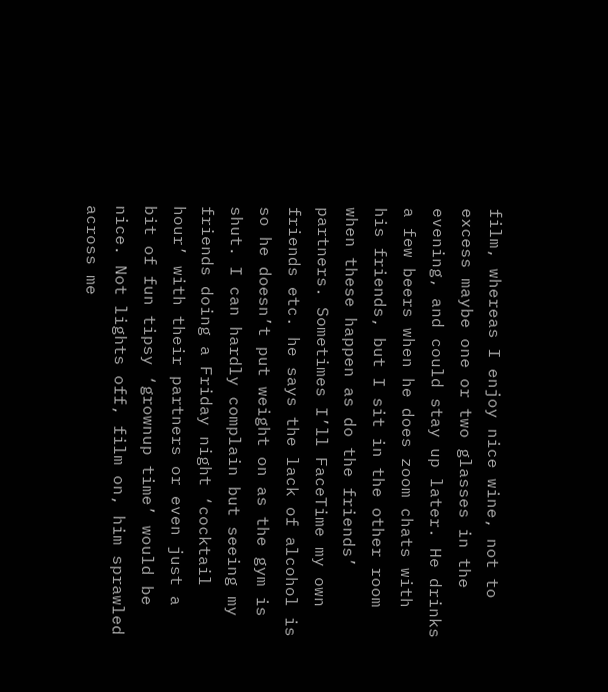film, whereas I enjoy nice wine, not to excess maybe one or two glasses in the evening, and could stay up later. He drinks a few beers when he does zoom chats with his friends, but I sit in the other room when these happen as do the friends’ partners. Sometimes I’ll FaceTime my own friends etc. he says the lack of alcohol is so he doesn’t put weight on as the gym is shut. I can hardly complain but seeing my friends doing a Friday night ‘cocktail hour’ with their partners or even just a bit of fun tipsy ‘grownup time’ would be nice. Not lights off, film on, him sprawled across me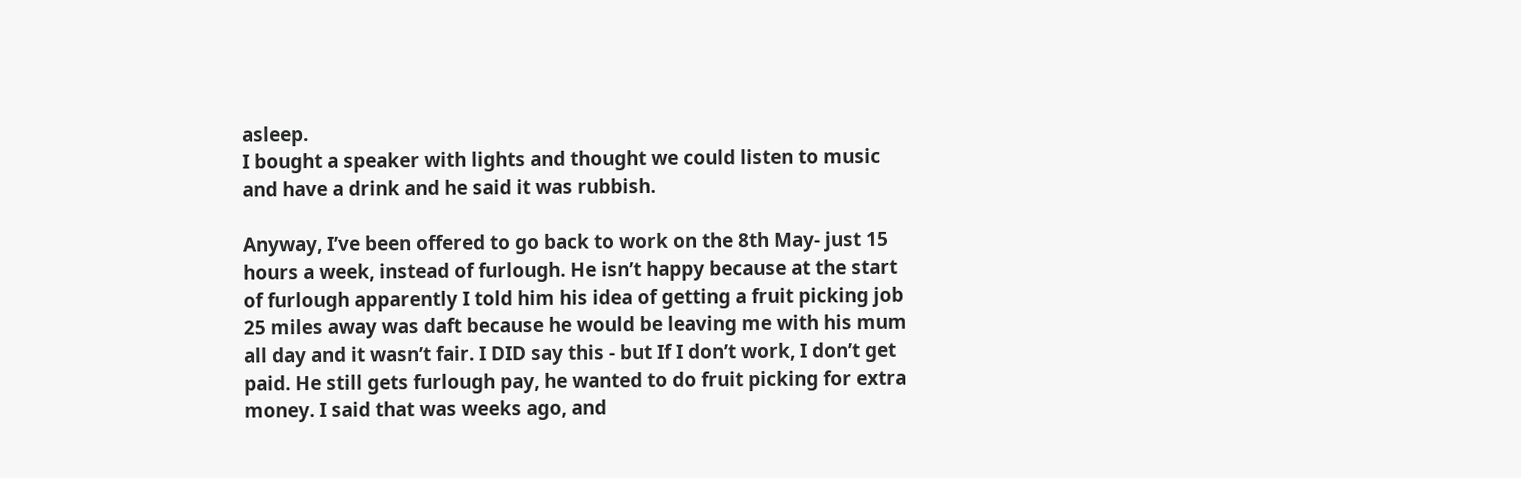asleep.
I bought a speaker with lights and thought we could listen to music and have a drink and he said it was rubbish.

Anyway, I’ve been offered to go back to work on the 8th May- just 15 hours a week, instead of furlough. He isn’t happy because at the start of furlough apparently I told him his idea of getting a fruit picking job 25 miles away was daft because he would be leaving me with his mum all day and it wasn’t fair. I DID say this - but If I don’t work, I don’t get paid. He still gets furlough pay, he wanted to do fruit picking for extra money. I said that was weeks ago, and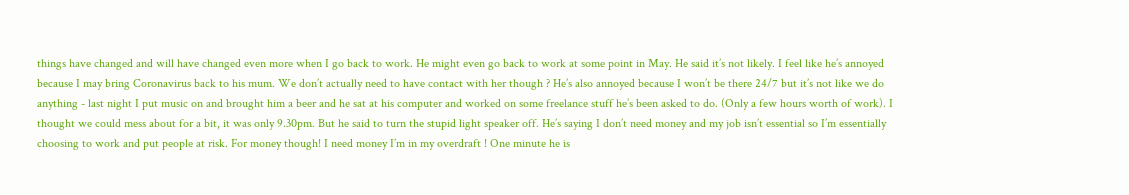things have changed and will have changed even more when I go back to work. He might even go back to work at some point in May. He said it’s not likely. I feel like he’s annoyed because I may bring Coronavirus back to his mum. We don’t actually need to have contact with her though ? He’s also annoyed because I won’t be there 24/7 but it’s not like we do anything - last night I put music on and brought him a beer and he sat at his computer and worked on some freelance stuff he’s been asked to do. (Only a few hours worth of work). I thought we could mess about for a bit, it was only 9.30pm. But he said to turn the stupid light speaker off. He’s saying I don’t need money and my job isn’t essential so I’m essentially choosing to work and put people at risk. For money though! I need money I’m in my overdraft ! One minute he is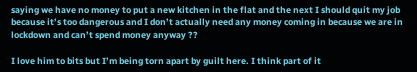saying we have no money to put a new kitchen in the flat and the next I should quit my job because it’s too dangerous and I don’t actually need any money coming in because we are in lockdown and can’t spend money anyway ??

I love him to bits but I’m being torn apart by guilt here. I think part of it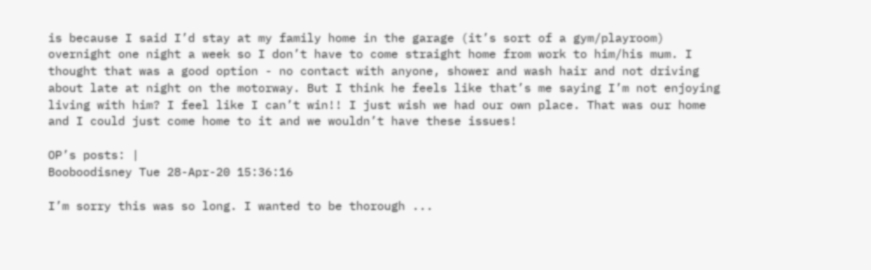is because I said I’d stay at my family home in the garage (it’s sort of a gym/playroom) overnight one night a week so I don’t have to come straight home from work to him/his mum. I thought that was a good option - no contact with anyone, shower and wash hair and not driving about late at night on the motorway. But I think he feels like that’s me saying I’m not enjoying living with him? I feel like I can’t win!! I just wish we had our own place. That was our home and I could just come home to it and we wouldn’t have these issues!

OP’s posts: |
Booboodisney Tue 28-Apr-20 15:36:16

I’m sorry this was so long. I wanted to be thorough ...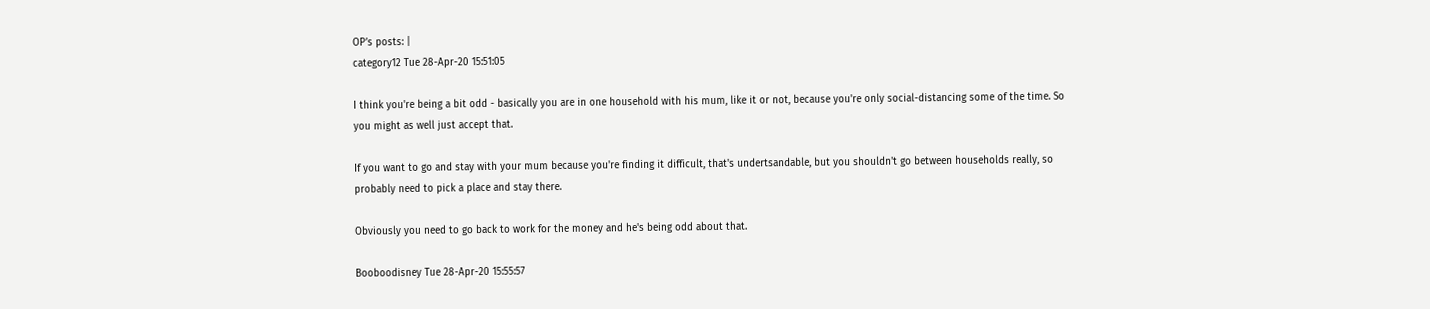OP’s posts: |
category12 Tue 28-Apr-20 15:51:05

I think you're being a bit odd - basically you are in one household with his mum, like it or not, because you're only social-distancing some of the time. So you might as well just accept that.

If you want to go and stay with your mum because you're finding it difficult, that's undertsandable, but you shouldn't go between households really, so probably need to pick a place and stay there.

Obviously you need to go back to work for the money and he's being odd about that.

Booboodisney Tue 28-Apr-20 15:55:57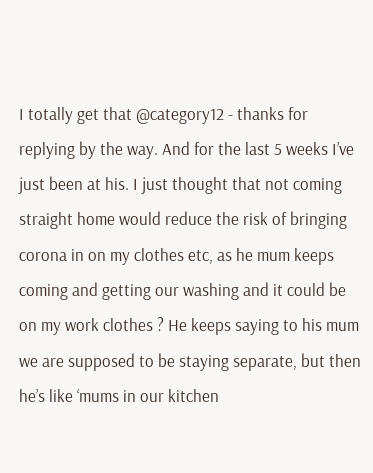I totally get that @category12 - thanks for replying by the way. And for the last 5 weeks I’ve just been at his. I just thought that not coming straight home would reduce the risk of bringing corona in on my clothes etc, as he mum keeps coming and getting our washing and it could be on my work clothes ? He keeps saying to his mum we are supposed to be staying separate, but then he’s like ‘mums in our kitchen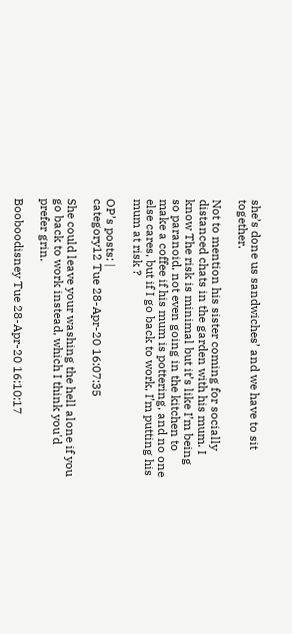she’s done us sandwiches’ and we have to sit together.

Not to mention his sister coming for socially distanced chats in the garden with his mum. I know The risk is minimal but it’s like I’m being so paranoid, not even going in the kitchen to make a coffee if his mum is pottering, and no one else cares, but if I go back to work, I’m putting his mum at risk ?

OP’s posts: |
category12 Tue 28-Apr-20 16:07:35

She could leave your washing the hell alone if you go back to work instead, which I think you'd prefer grin.

Booboodisney Tue 28-Apr-20 16:10:17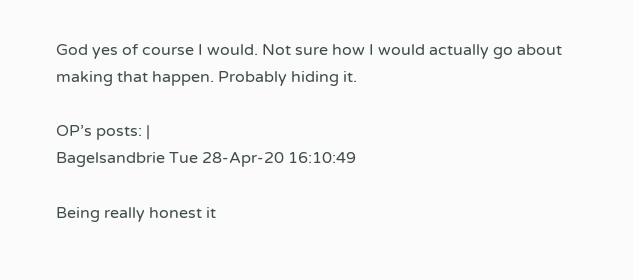God yes of course I would. Not sure how I would actually go about making that happen. Probably hiding it.

OP’s posts: |
Bagelsandbrie Tue 28-Apr-20 16:10:49

Being really honest it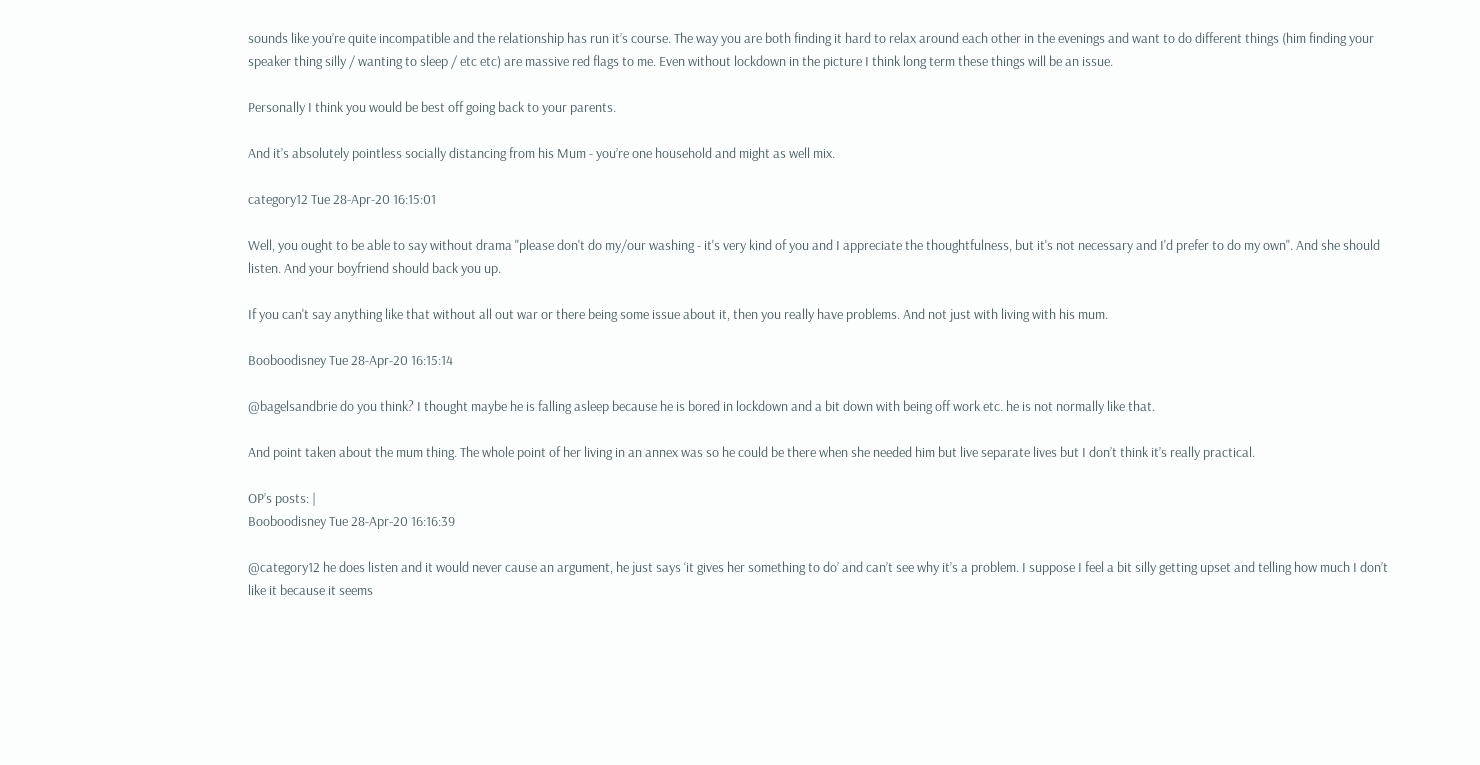sounds like you’re quite incompatible and the relationship has run it’s course. The way you are both finding it hard to relax around each other in the evenings and want to do different things (him finding your speaker thing silly / wanting to sleep / etc etc) are massive red flags to me. Even without lockdown in the picture I think long term these things will be an issue.

Personally I think you would be best off going back to your parents.

And it’s absolutely pointless socially distancing from his Mum - you’re one household and might as well mix.

category12 Tue 28-Apr-20 16:15:01

Well, you ought to be able to say without drama "please don't do my/our washing - it's very kind of you and I appreciate the thoughtfulness, but it's not necessary and I'd prefer to do my own". And she should listen. And your boyfriend should back you up.

If you can't say anything like that without all out war or there being some issue about it, then you really have problems. And not just with living with his mum.

Booboodisney Tue 28-Apr-20 16:15:14

@bagelsandbrie do you think? I thought maybe he is falling asleep because he is bored in lockdown and a bit down with being off work etc. he is not normally like that.

And point taken about the mum thing. The whole point of her living in an annex was so he could be there when she needed him but live separate lives but I don’t think it’s really practical.

OP’s posts: |
Booboodisney Tue 28-Apr-20 16:16:39

@category12 he does listen and it would never cause an argument, he just says ‘it gives her something to do’ and can’t see why it’s a problem. I suppose I feel a bit silly getting upset and telling how much I don’t like it because it seems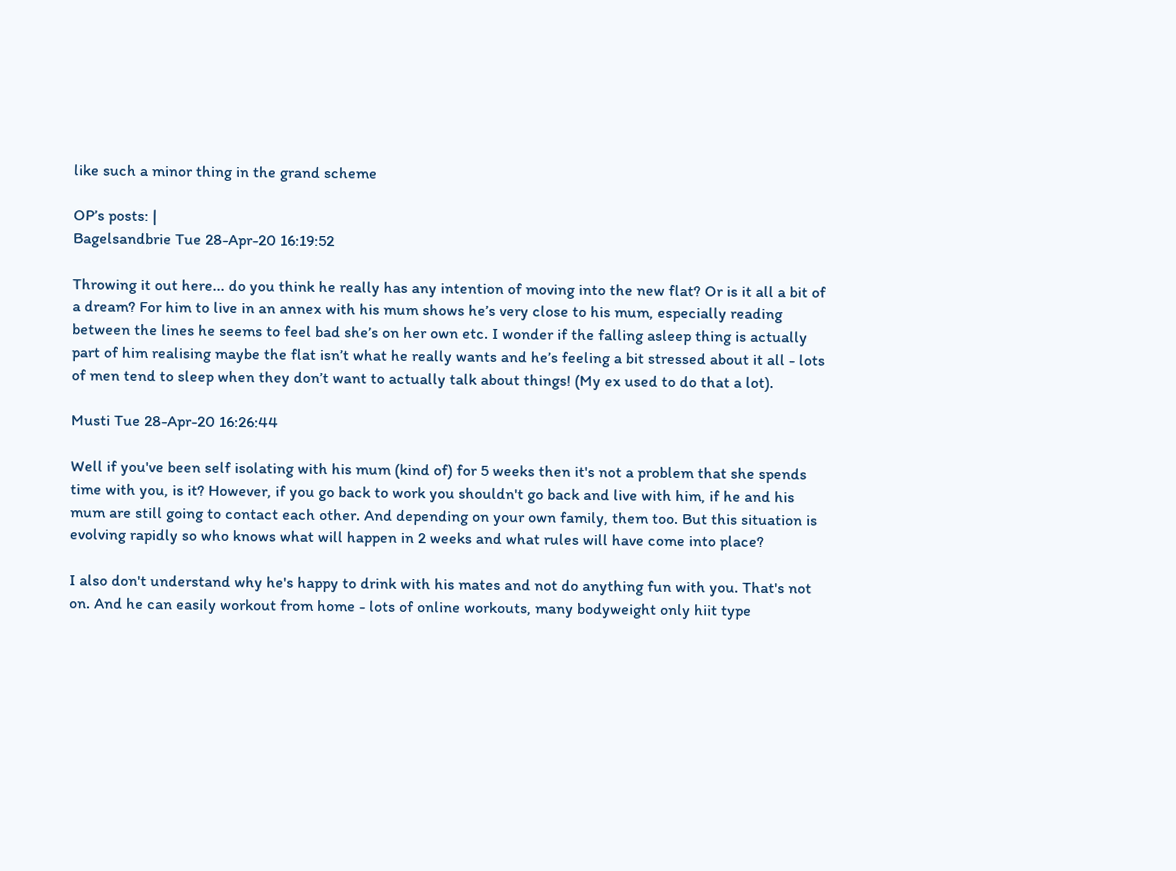like such a minor thing in the grand scheme

OP’s posts: |
Bagelsandbrie Tue 28-Apr-20 16:19:52

Throwing it out here... do you think he really has any intention of moving into the new flat? Or is it all a bit of a dream? For him to live in an annex with his mum shows he’s very close to his mum, especially reading between the lines he seems to feel bad she’s on her own etc. I wonder if the falling asleep thing is actually part of him realising maybe the flat isn’t what he really wants and he’s feeling a bit stressed about it all - lots of men tend to sleep when they don’t want to actually talk about things! (My ex used to do that a lot).

Musti Tue 28-Apr-20 16:26:44

Well if you've been self isolating with his mum (kind of) for 5 weeks then it's not a problem that she spends time with you, is it? However, if you go back to work you shouldn't go back and live with him, if he and his mum are still going to contact each other. And depending on your own family, them too. But this situation is evolving rapidly so who knows what will happen in 2 weeks and what rules will have come into place?

I also don't understand why he's happy to drink with his mates and not do anything fun with you. That's not on. And he can easily workout from home - lots of online workouts, many bodyweight only hiit type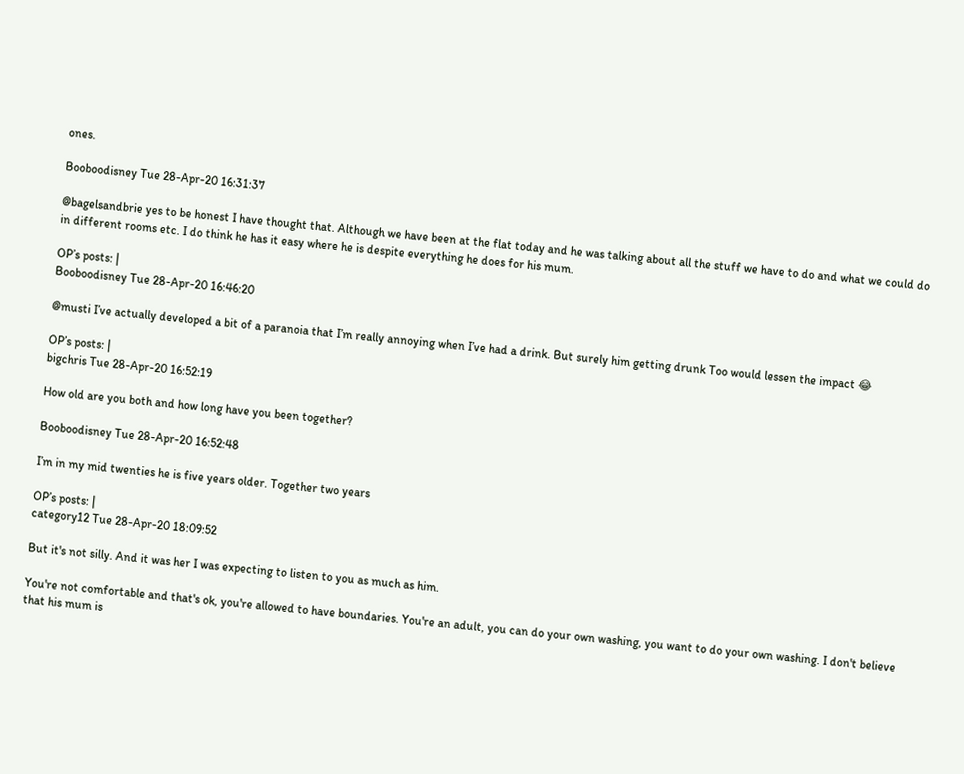ones.

Booboodisney Tue 28-Apr-20 16:31:37

@bagelsandbrie yes to be honest I have thought that. Although we have been at the flat today and he was talking about all the stuff we have to do and what we could do in different rooms etc. I do think he has it easy where he is despite everything he does for his mum.

OP’s posts: |
Booboodisney Tue 28-Apr-20 16:46:20

@musti I’ve actually developed a bit of a paranoia that I’m really annoying when I’ve had a drink. But surely him getting drunk Too would lessen the impact 😂

OP’s posts: |
bigchris Tue 28-Apr-20 16:52:19

How old are you both and how long have you been together?

Booboodisney Tue 28-Apr-20 16:52:48

I’m in my mid twenties he is five years older. Together two years

OP’s posts: |
category12 Tue 28-Apr-20 18:09:52

But it's not silly. And it was her I was expecting to listen to you as much as him.

You're not comfortable and that's ok, you're allowed to have boundaries. You're an adult, you can do your own washing, you want to do your own washing. I don't believe that his mum is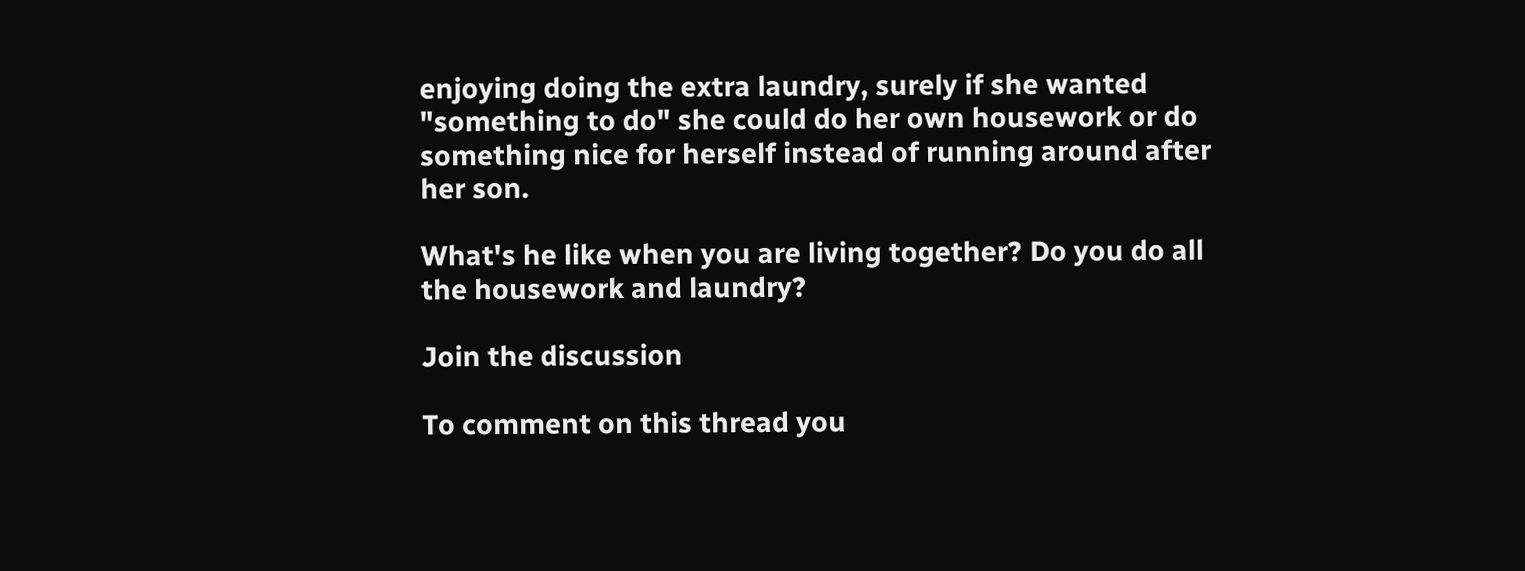enjoying doing the extra laundry, surely if she wanted "something to do" she could do her own housework or do something nice for herself instead of running around after her son.

What's he like when you are living together? Do you do all the housework and laundry?

Join the discussion

To comment on this thread you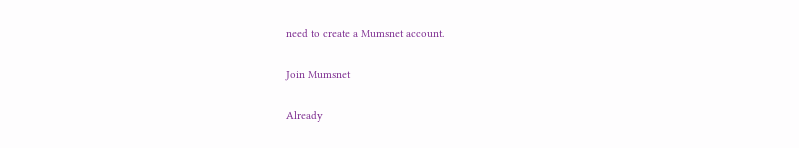need to create a Mumsnet account.

Join Mumsnet

Already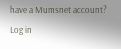have a Mumsnet account? Log in